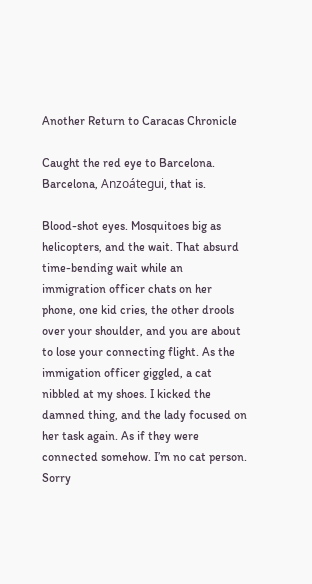Another Return to Caracas Chronicle

Caught the red eye to Barcelona. Barcelona, Anzoátegui, that is.

Blood-shot eyes. Mosquitoes big as helicopters, and the wait. That absurd time-bending wait while an immigration officer chats on her phone, one kid cries, the other drools over your shoulder, and you are about to lose your connecting flight. As the immigation officer giggled, a cat nibbled at my shoes. I kicked the damned thing, and the lady focused on her task again. As if they were connected somehow. I’m no cat person. Sorry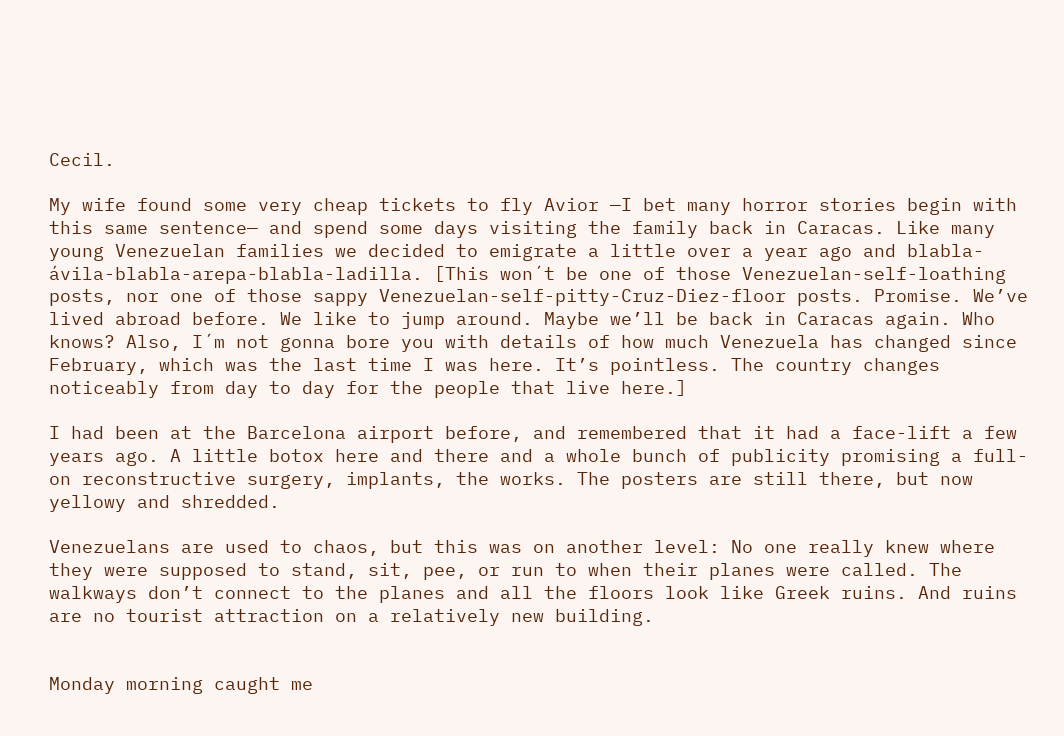Cecil.

My wife found some very cheap tickets to fly Avior —I bet many horror stories begin with this same sentence— and spend some days visiting the family back in Caracas. Like many young Venezuelan families we decided to emigrate a little over a year ago and blabla-ávila-blabla-arepa-blabla-ladilla. [This won´t be one of those Venezuelan-self-loathing posts, nor one of those sappy Venezuelan-self-pitty-Cruz-Diez-floor posts. Promise. We’ve lived abroad before. We like to jump around. Maybe we’ll be back in Caracas again. Who knows? Also, I´m not gonna bore you with details of how much Venezuela has changed since February, which was the last time I was here. It’s pointless. The country changes noticeably from day to day for the people that live here.]

I had been at the Barcelona airport before, and remembered that it had a face-lift a few years ago. A little botox here and there and a whole bunch of publicity promising a full-on reconstructive surgery, implants, the works. The posters are still there, but now yellowy and shredded.

Venezuelans are used to chaos, but this was on another level: No one really knew where they were supposed to stand, sit, pee, or run to when their planes were called. The walkways don’t connect to the planes and all the floors look like Greek ruins. And ruins are no tourist attraction on a relatively new building.


Monday morning caught me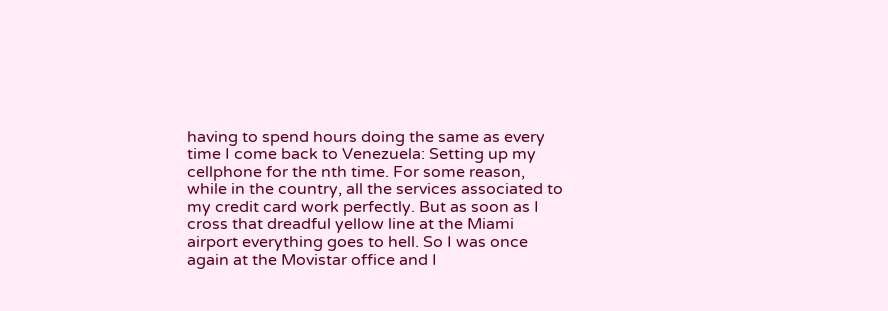having to spend hours doing the same as every time I come back to Venezuela: Setting up my cellphone for the nth time. For some reason, while in the country, all the services associated to my credit card work perfectly. But as soon as I cross that dreadful yellow line at the Miami airport everything goes to hell. So I was once again at the Movistar office and I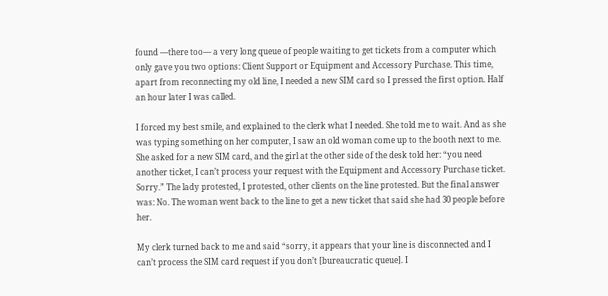found —there too— a very long queue of people waiting to get tickets from a computer which only gave you two options: Client Support or Equipment and Accessory Purchase. This time, apart from reconnecting my old line, I needed a new SIM card so I pressed the first option. Half an hour later I was called.

I forced my best smile, and explained to the clerk what I needed. She told me to wait. And as she was typing something on her computer, I saw an old woman come up to the booth next to me. She asked for a new SIM card, and the girl at the other side of the desk told her: “you need another ticket, I can’t process your request with the Equipment and Accessory Purchase ticket. Sorry.” The lady protested, I protested, other clients on the line protested. But the final answer was: No. The woman went back to the line to get a new ticket that said she had 30 people before her.

My clerk turned back to me and said “sorry, it appears that your line is disconnected and I can’t process the SIM card request if you don’t [bureaucratic queue]. I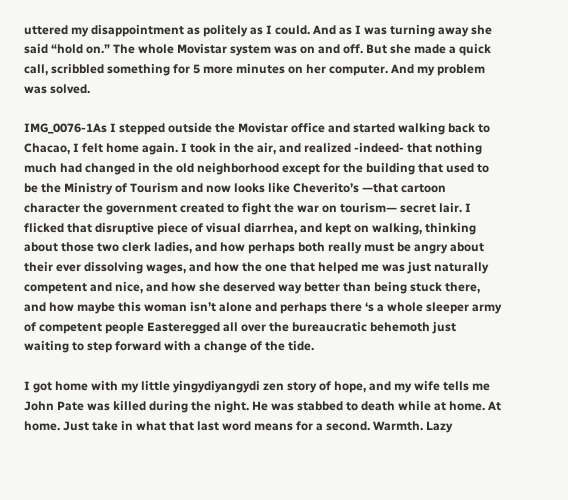uttered my disappointment as politely as I could. And as I was turning away she said “hold on.” The whole Movistar system was on and off. But she made a quick call, scribbled something for 5 more minutes on her computer. And my problem was solved.

IMG_0076-1As I stepped outside the Movistar office and started walking back to Chacao, I felt home again. I took in the air, and realized -indeed- that nothing much had changed in the old neighborhood except for the building that used to be the Ministry of Tourism and now looks like Cheverito’s —that cartoon character the government created to fight the war on tourism— secret lair. I flicked that disruptive piece of visual diarrhea, and kept on walking, thinking about those two clerk ladies, and how perhaps both really must be angry about their ever dissolving wages, and how the one that helped me was just naturally competent and nice, and how she deserved way better than being stuck there, and how maybe this woman isn’t alone and perhaps there ‘s a whole sleeper army of competent people Easteregged all over the bureaucratic behemoth just waiting to step forward with a change of the tide.

I got home with my little yingydiyangydi zen story of hope, and my wife tells me John Pate was killed during the night. He was stabbed to death while at home. At home. Just take in what that last word means for a second. Warmth. Lazy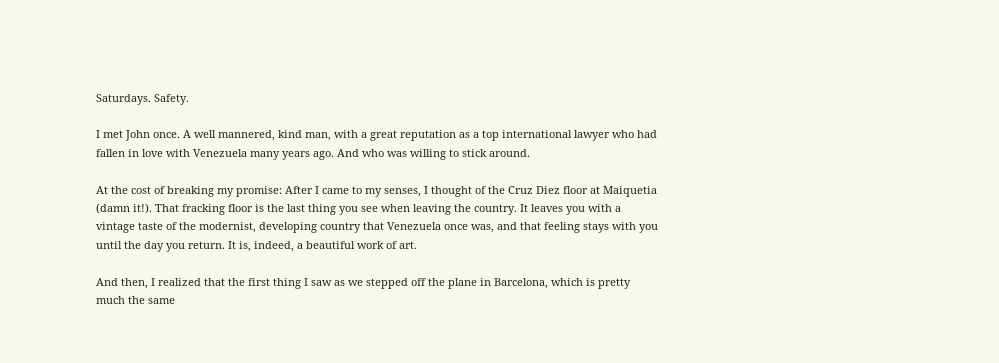Saturdays. Safety.

I met John once. A well mannered, kind man, with a great reputation as a top international lawyer who had fallen in love with Venezuela many years ago. And who was willing to stick around.

At the cost of breaking my promise: After I came to my senses, I thought of the Cruz Diez floor at Maiquetia (damn it!). That fracking floor is the last thing you see when leaving the country. It leaves you with a vintage taste of the modernist, developing country that Venezuela once was, and that feeling stays with you until the day you return. It is, indeed, a beautiful work of art.

And then, I realized that the first thing I saw as we stepped off the plane in Barcelona, which is pretty much the same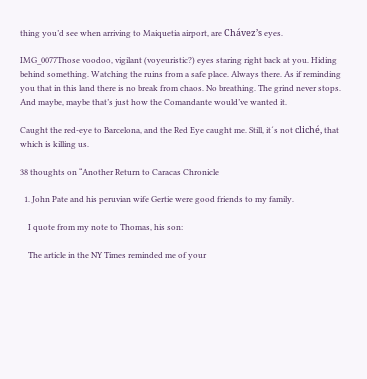thing you’d see when arriving to Maiquetia airport, are Chávez’s eyes.

IMG_0077Those voodoo, vigilant (voyeuristic?) eyes staring right back at you. Hiding behind something. Watching the ruins from a safe place. Always there. As if reminding you that in this land there is no break from chaos. No breathing. The grind never stops. And maybe, maybe that’s just how the Comandante would’ve wanted it.

Caught the red-eye to Barcelona, and the Red Eye caught me. Still, it´s not cliché, that which is killing us.

38 thoughts on “Another Return to Caracas Chronicle

  1. John Pate and his peruvian wife Gertie were good friends to my family.

    I quote from my note to Thomas, his son:

    The article in the NY Times reminded me of your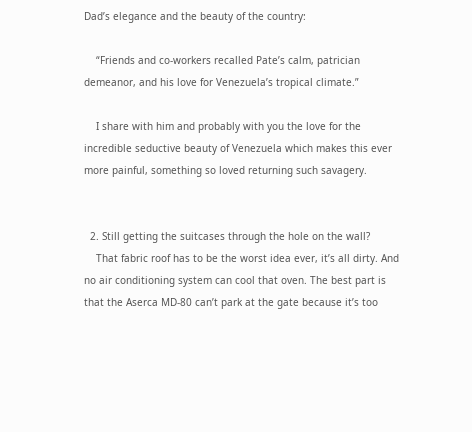Dad’s elegance and the beauty of the country:

    “Friends and co-workers recalled Pate’s calm, patrician demeanor, and his love for Venezuela’s tropical climate.”

    I share with him and probably with you the love for the incredible seductive beauty of Venezuela which makes this ever more painful, something so loved returning such savagery.


  2. Still getting the suitcases through the hole on the wall?
    That fabric roof has to be the worst idea ever, it’s all dirty. And no air conditioning system can cool that oven. The best part is that the Aserca MD-80 can’t park at the gate because it’s too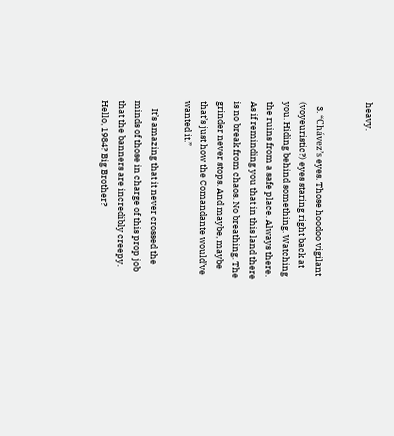heavy.


  3. “Chávez’s eyes. Those hoodoo vigilant (voyeuristic?) eyes staring right back at you. Hiding behind something. Watching the ruins from a safe place. Always there. As if reminding you that in this land there is no break from chaos. No breathing. The grinder never stops. And maybe, maybe that’s just how the Comandante would’ve wanted it.”

    It’s amazing that it never crossed the minds of those in charge of this prop job that the banners are incredibly creepy. Hello, 1984? Big Brother?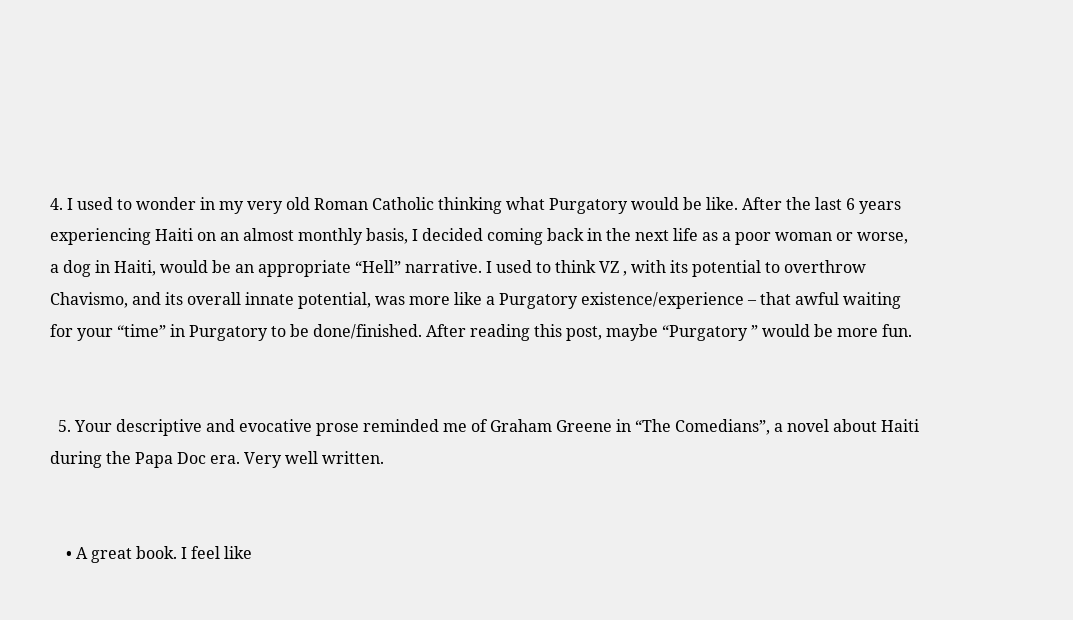4. I used to wonder in my very old Roman Catholic thinking what Purgatory would be like. After the last 6 years experiencing Haiti on an almost monthly basis, I decided coming back in the next life as a poor woman or worse, a dog in Haiti, would be an appropriate “Hell” narrative. I used to think VZ , with its potential to overthrow Chavismo, and its overall innate potential, was more like a Purgatory existence/experience – that awful waiting for your “time” in Purgatory to be done/finished. After reading this post, maybe “Purgatory ” would be more fun.


  5. Your descriptive and evocative prose reminded me of Graham Greene in “The Comedians”, a novel about Haiti during the Papa Doc era. Very well written.


    • A great book. I feel like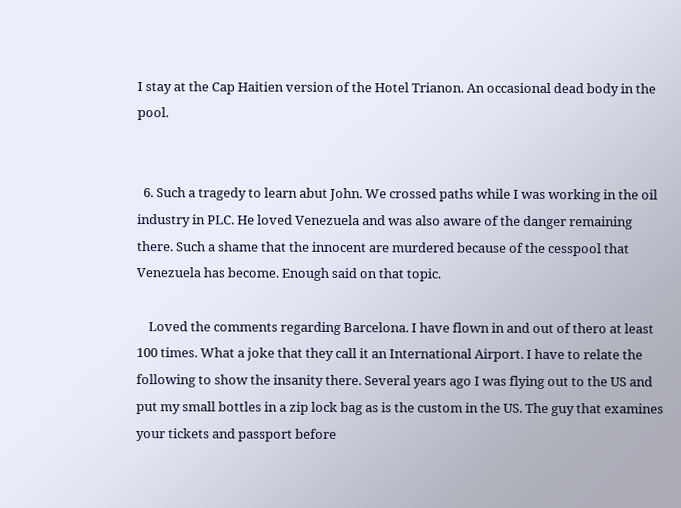I stay at the Cap Haitien version of the Hotel Trianon. An occasional dead body in the pool.


  6. Such a tragedy to learn abut John. We crossed paths while I was working in the oil industry in PLC. He loved Venezuela and was also aware of the danger remaining there. Such a shame that the innocent are murdered because of the cesspool that Venezuela has become. Enough said on that topic.

    Loved the comments regarding Barcelona. I have flown in and out of thero at least 100 times. What a joke that they call it an International Airport. I have to relate the following to show the insanity there. Several years ago I was flying out to the US and put my small bottles in a zip lock bag as is the custom in the US. The guy that examines your tickets and passport before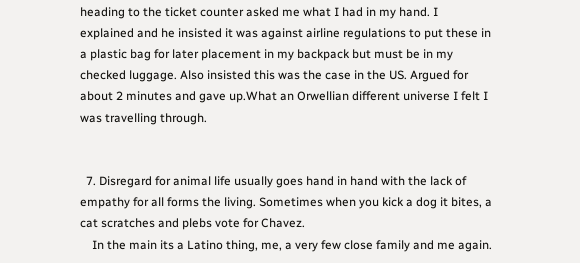heading to the ticket counter asked me what I had in my hand. I explained and he insisted it was against airline regulations to put these in a plastic bag for later placement in my backpack but must be in my checked luggage. Also insisted this was the case in the US. Argued for about 2 minutes and gave up.What an Orwellian different universe I felt I was travelling through.


  7. Disregard for animal life usually goes hand in hand with the lack of empathy for all forms the living. Sometimes when you kick a dog it bites, a cat scratches and plebs vote for Chavez.
    In the main its a Latino thing, me, a very few close family and me again.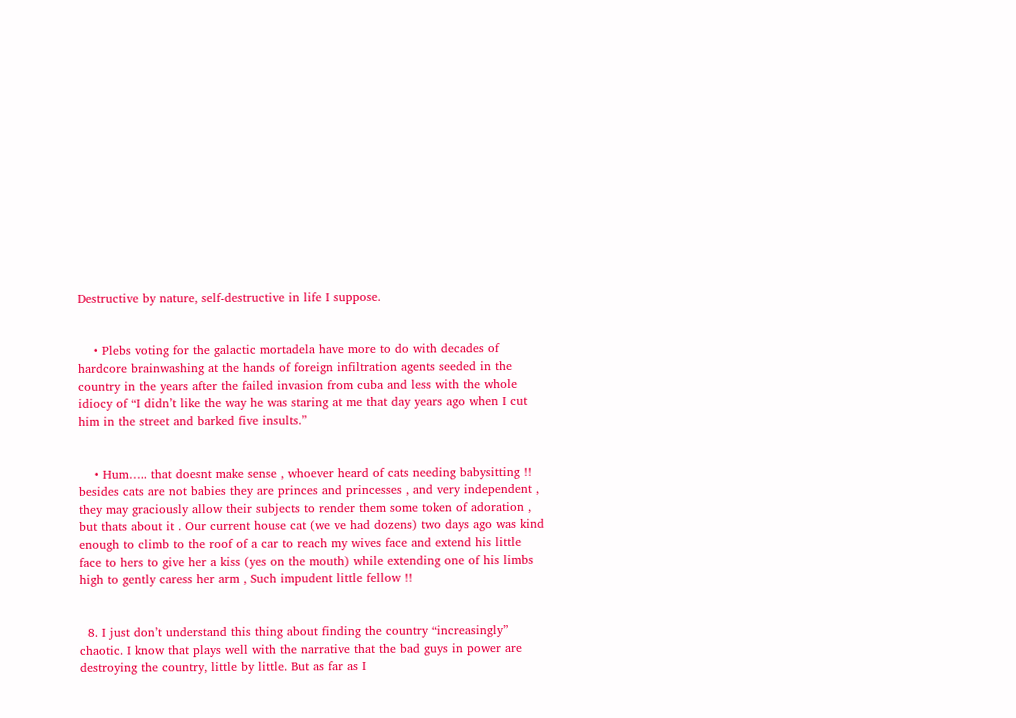Destructive by nature, self-destructive in life I suppose.


    • Plebs voting for the galactic mortadela have more to do with decades of hardcore brainwashing at the hands of foreign infiltration agents seeded in the country in the years after the failed invasion from cuba and less with the whole idiocy of “I didn’t like the way he was staring at me that day years ago when I cut him in the street and barked five insults.”


    • Hum….. that doesnt make sense , whoever heard of cats needing babysitting !! besides cats are not babies they are princes and princesses , and very independent , they may graciously allow their subjects to render them some token of adoration , but thats about it . Our current house cat (we ve had dozens) two days ago was kind enough to climb to the roof of a car to reach my wives face and extend his little face to hers to give her a kiss (yes on the mouth) while extending one of his limbs high to gently caress her arm , Such impudent little fellow !!


  8. I just don’t understand this thing about finding the country “increasingly” chaotic. I know that plays well with the narrative that the bad guys in power are destroying the country, little by little. But as far as I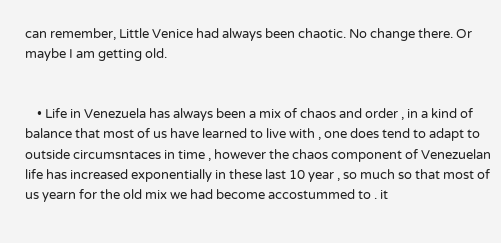can remember, Little Venice had always been chaotic. No change there. Or maybe I am getting old.


    • Life in Venezuela has always been a mix of chaos and order , in a kind of balance that most of us have learned to live with , one does tend to adapt to outside circumsntaces in time , however the chaos component of Venezuelan life has increased exponentially in these last 10 year , so much so that most of us yearn for the old mix we had become accostummed to . it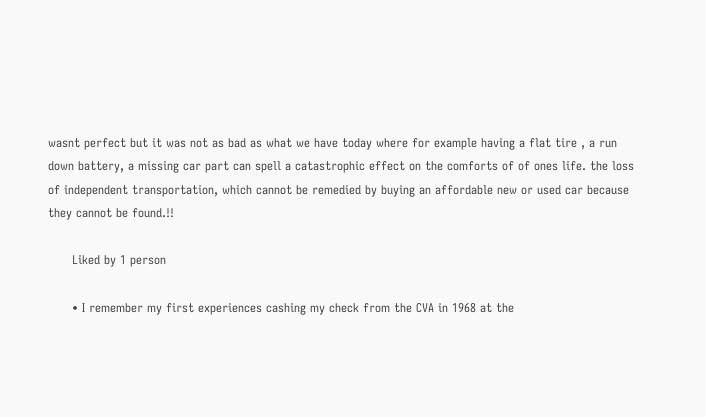wasnt perfect but it was not as bad as what we have today where for example having a flat tire , a run down battery, a missing car part can spell a catastrophic effect on the comforts of of ones life. the loss of independent transportation, which cannot be remedied by buying an affordable new or used car because they cannot be found.!!

      Liked by 1 person

      • I remember my first experiences cashing my check from the CVA in 1968 at the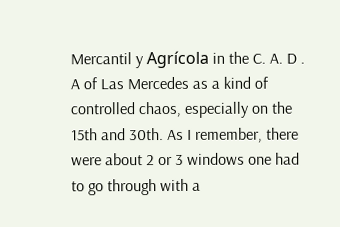Mercantil y Agrícola in the C. A. D . A of Las Mercedes as a kind of controlled chaos, especially on the 15th and 30th. As I remember, there were about 2 or 3 windows one had to go through with a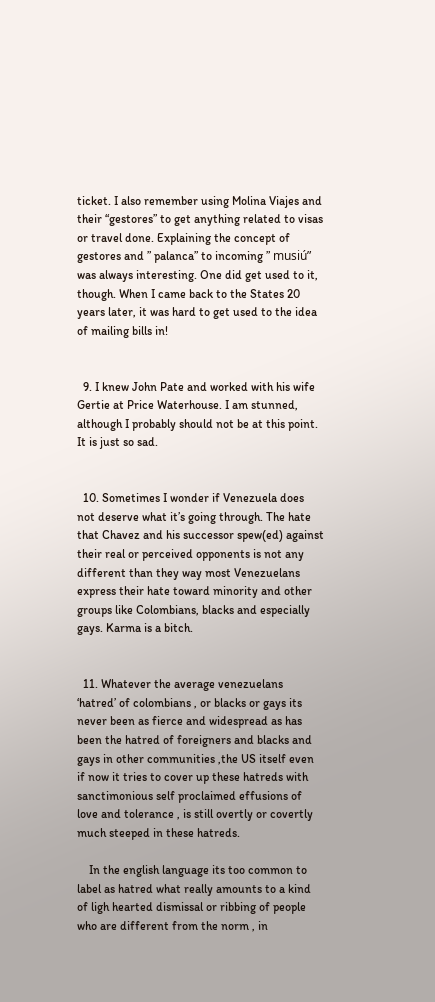ticket. I also remember using Molina Viajes and their “gestores” to get anything related to visas or travel done. Explaining the concept of gestores and ” palanca” to incoming ” musiú” was always interesting. One did get used to it, though. When I came back to the States 20 years later, it was hard to get used to the idea of mailing bills in!


  9. I knew John Pate and worked with his wife Gertie at Price Waterhouse. I am stunned, although I probably should not be at this point. It is just so sad.


  10. Sometimes I wonder if Venezuela does not deserve what it’s going through. The hate that Chavez and his successor spew(ed) against their real or perceived opponents is not any different than they way most Venezuelans express their hate toward minority and other groups like Colombians, blacks and especially gays. Karma is a bitch.


  11. Whatever the average venezuelans ‘hatred’ of colombians , or blacks or gays its never been as fierce and widespread as has been the hatred of foreigners and blacks and gays in other communities ,the US itself even if now it tries to cover up these hatreds with sanctimonious self proclaimed effusions of love and tolerance , is still overtly or covertly much steeped in these hatreds.

    In the english language its too common to label as hatred what really amounts to a kind of ligh hearted dismissal or ribbing of people who are different from the norm , in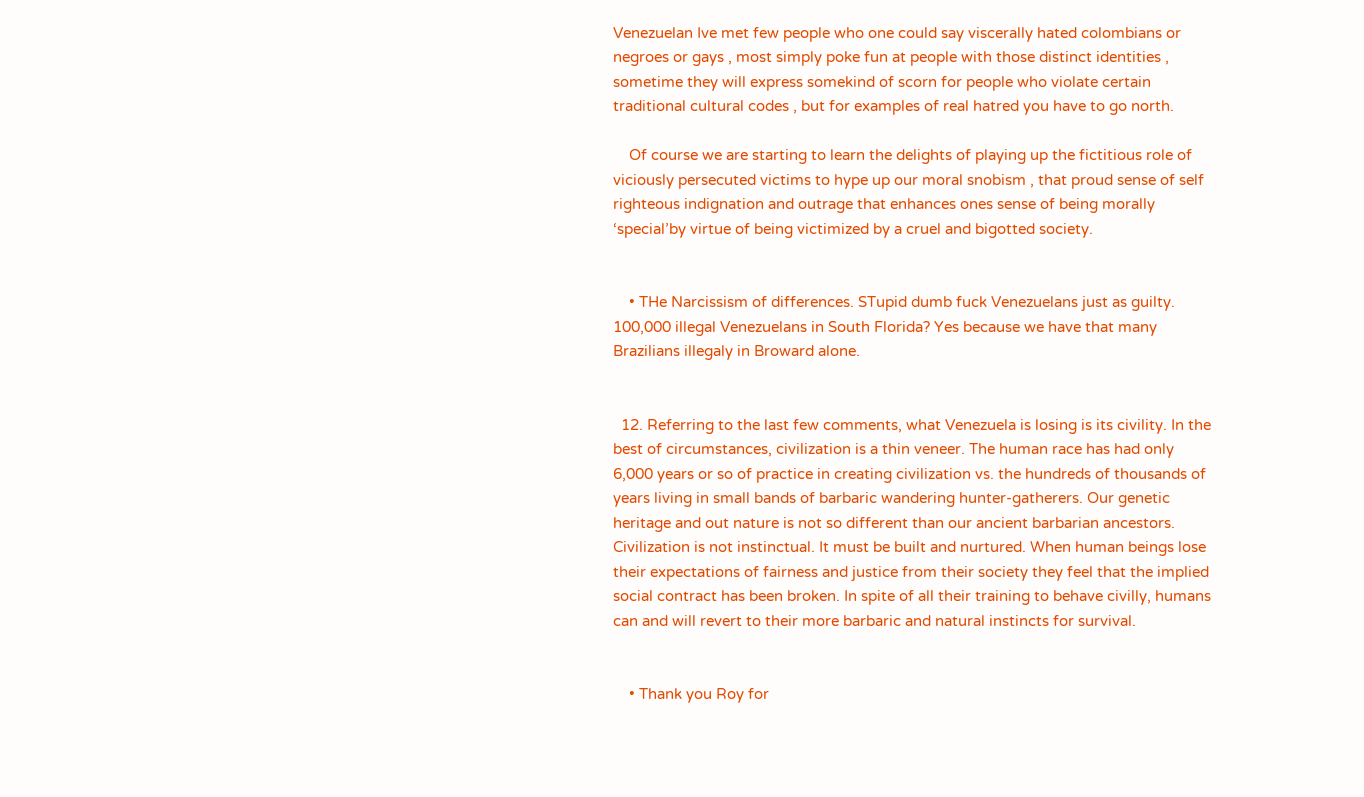Venezuelan Ive met few people who one could say viscerally hated colombians or negroes or gays , most simply poke fun at people with those distinct identities , sometime they will express somekind of scorn for people who violate certain traditional cultural codes , but for examples of real hatred you have to go north.

    Of course we are starting to learn the delights of playing up the fictitious role of viciously persecuted victims to hype up our moral snobism , that proud sense of self righteous indignation and outrage that enhances ones sense of being morally ‘special’by virtue of being victimized by a cruel and bigotted society.


    • THe Narcissism of differences. STupid dumb fuck Venezuelans just as guilty. 100,000 illegal Venezuelans in South Florida? Yes because we have that many Brazilians illegaly in Broward alone.


  12. Referring to the last few comments, what Venezuela is losing is its civility. In the best of circumstances, civilization is a thin veneer. The human race has had only 6,000 years or so of practice in creating civilization vs. the hundreds of thousands of years living in small bands of barbaric wandering hunter-gatherers. Our genetic heritage and out nature is not so different than our ancient barbarian ancestors. Civilization is not instinctual. It must be built and nurtured. When human beings lose their expectations of fairness and justice from their society they feel that the implied social contract has been broken. In spite of all their training to behave civilly, humans can and will revert to their more barbaric and natural instincts for survival.


    • Thank you Roy for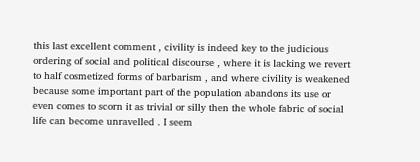this last excellent comment , civility is indeed key to the judicious ordering of social and political discourse , where it is lacking we revert to half cosmetized forms of barbarism , and where civility is weakened because some important part of the population abandons its use or even comes to scorn it as trivial or silly then the whole fabric of social life can become unravelled . I seem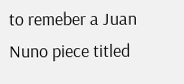to remeber a Juan Nuno piece titled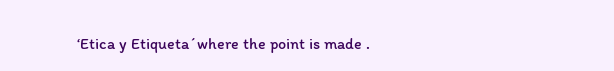‘Etica y Etiqueta´where the point is made .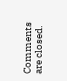Comments are closed.